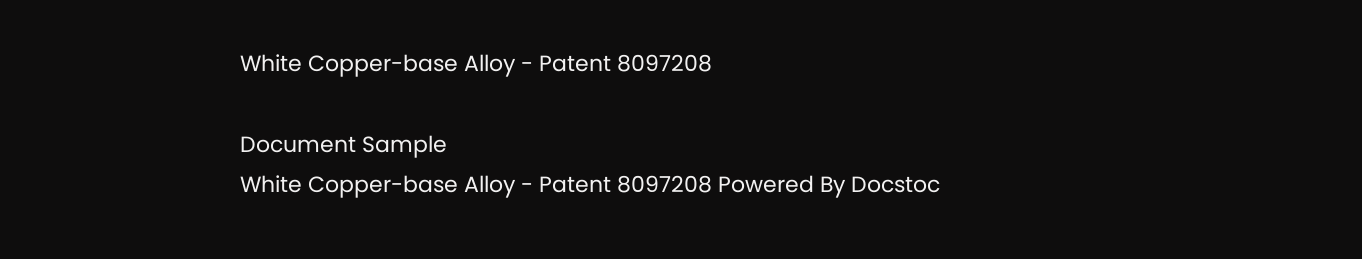White Copper-base Alloy - Patent 8097208

Document Sample
White Copper-base Alloy - Patent 8097208 Powered By Docstoc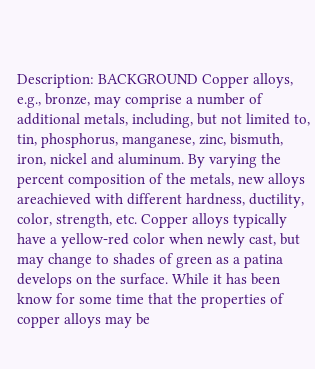Description: BACKGROUND Copper alloys, e.g., bronze, may comprise a number of additional metals, including, but not limited to, tin, phosphorus, manganese, zinc, bismuth, iron, nickel and aluminum. By varying the percent composition of the metals, new alloys areachieved with different hardness, ductility, color, strength, etc. Copper alloys typically have a yellow-red color when newly cast, but may change to shades of green as a patina develops on the surface. While it has been know for some time that the properties of copper alloys may be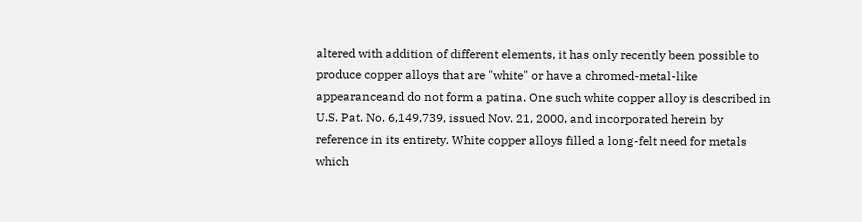altered with addition of different elements, it has only recently been possible to produce copper alloys that are "white" or have a chromed-metal-like appearanceand do not form a patina. One such white copper alloy is described in U.S. Pat. No. 6,149,739, issued Nov. 21, 2000, and incorporated herein by reference in its entirety. White copper alloys filled a long-felt need for metals which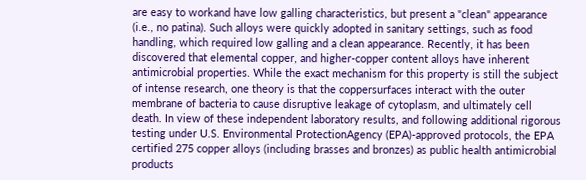are easy to workand have low galling characteristics, but present a "clean" appearance (i.e., no patina). Such alloys were quickly adopted in sanitary settings, such as food handling, which required low galling and a clean appearance. Recently, it has been discovered that elemental copper, and higher-copper content alloys have inherent antimicrobial properties. While the exact mechanism for this property is still the subject of intense research, one theory is that the coppersurfaces interact with the outer membrane of bacteria to cause disruptive leakage of cytoplasm, and ultimately cell death. In view of these independent laboratory results, and following additional rigorous testing under U.S. Environmental ProtectionAgency (EPA)-approved protocols, the EPA certified 275 copper alloys (including brasses and bronzes) as public health antimicrobial products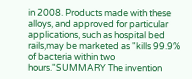in 2008. Products made with these alloys, and approved for particular applications, such as hospital bed rails,may be marketed as "kills 99.9% of bacteria within two hours."SUMMARY The invention